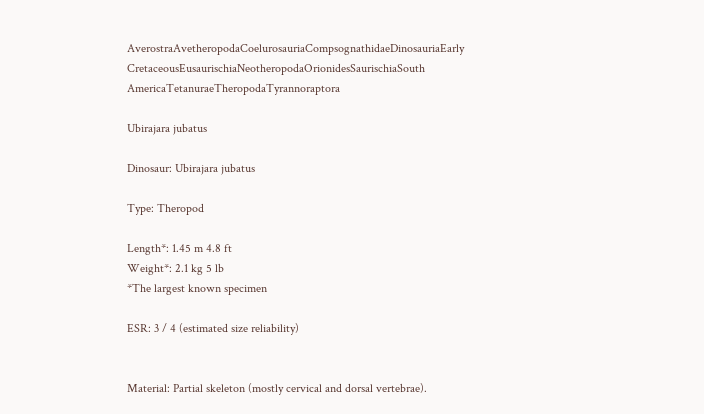AverostraAvetheropodaCoelurosauriaCompsognathidaeDinosauriaEarly CretaceousEusaurischiaNeotheropodaOrionidesSaurischiaSouth AmericaTetanuraeTheropodaTyrannoraptora

Ubirajara jubatus

Dinosaur: Ubirajara jubatus

Type: Theropod

Length*: 1.45 m 4.8 ft
Weight*: 2.1 kg 5 lb
*The largest known specimen

ESR: 3 / 4 (estimated size reliability)


Material: Partial skeleton (mostly cervical and dorsal vertebrae).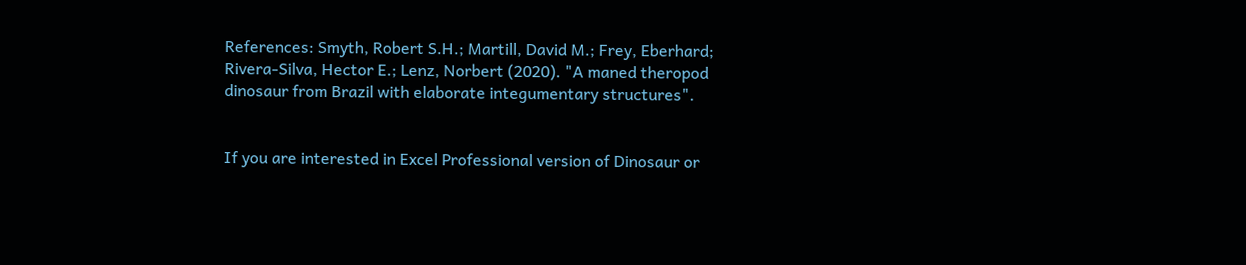References: Smyth, Robert S.H.; Martill, David M.; Frey, Eberhard; Rivera-Silva, Hector E.; Lenz, Norbert (2020). "A maned theropod dinosaur from Brazil with elaborate integumentary structures".


If you are interested in Excel Professional version of Dinosaur or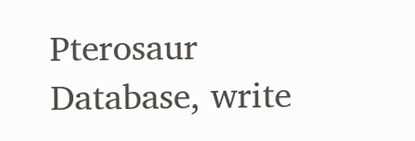Pterosaur Database, write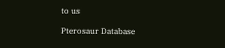to us

Pterosaur Database